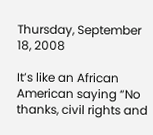Thursday, September 18, 2008

It’s like an African American saying “No thanks, civil rights and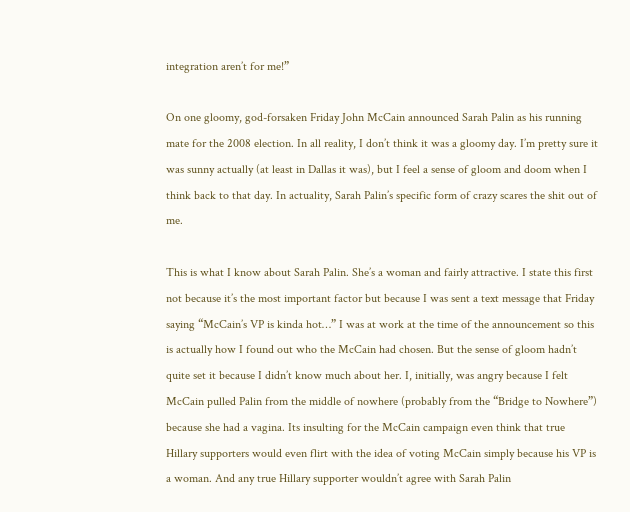integration aren’t for me!”

On one gloomy, god-forsaken Friday John McCain announced Sarah Palin as his running mate for the 2008 election. In all reality, I don’t think it was a gloomy day. I’m pretty sure it was sunny actually (at least in Dallas it was), but I feel a sense of gloom and doom when I think back to that day. In actuality, Sarah Palin’s specific form of crazy scares the shit out of me.

This is what I know about Sarah Palin. She’s a woman and fairly attractive. I state this first not because it’s the most important factor but because I was sent a text message that Friday saying “McCain’s VP is kinda hot…” I was at work at the time of the announcement so this is actually how I found out who the McCain had chosen. But the sense of gloom hadn’t quite set it because I didn’t know much about her. I, initially, was angry because I felt McCain pulled Palin from the middle of nowhere (probably from the “Bridge to Nowhere”) because she had a vagina. Its insulting for the McCain campaign even think that true Hillary supporters would even flirt with the idea of voting McCain simply because his VP is a woman. And any true Hillary supporter wouldn’t agree with Sarah Palin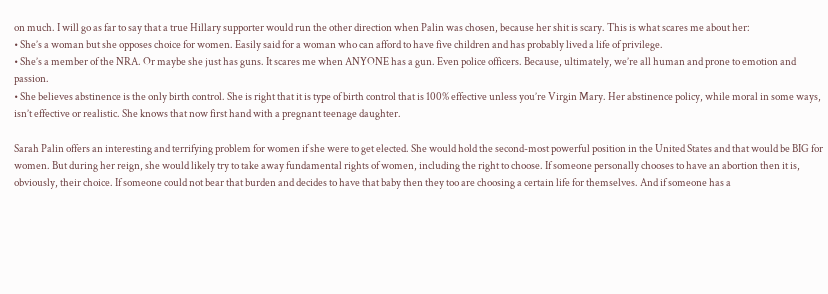on much. I will go as far to say that a true Hillary supporter would run the other direction when Palin was chosen, because her shit is scary. This is what scares me about her:
• She’s a woman but she opposes choice for women. Easily said for a woman who can afford to have five children and has probably lived a life of privilege.
• She’s a member of the NRA. Or maybe she just has guns. It scares me when ANYONE has a gun. Even police officers. Because, ultimately, we’re all human and prone to emotion and passion.
• She believes abstinence is the only birth control. She is right that it is type of birth control that is 100% effective unless you’re Virgin Mary. Her abstinence policy, while moral in some ways, isn’t effective or realistic. She knows that now first hand with a pregnant teenage daughter.

Sarah Palin offers an interesting and terrifying problem for women if she were to get elected. She would hold the second-most powerful position in the United States and that would be BIG for women. But during her reign, she would likely try to take away fundamental rights of women, including the right to choose. If someone personally chooses to have an abortion then it is, obviously, their choice. If someone could not bear that burden and decides to have that baby then they too are choosing a certain life for themselves. And if someone has a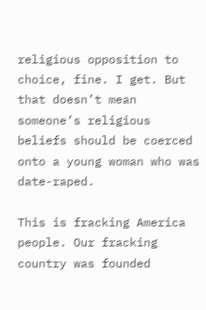religious opposition to choice, fine. I get. But that doesn’t mean someone’s religious beliefs should be coerced onto a young woman who was date-raped.

This is fracking America people. Our fracking country was founded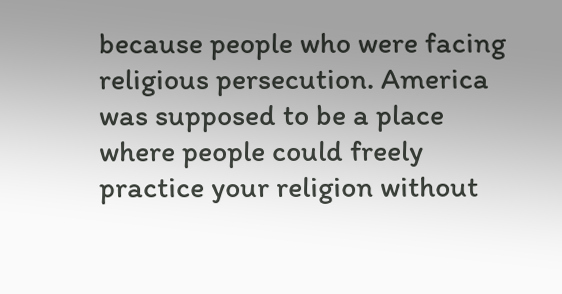because people who were facing religious persecution. America was supposed to be a place where people could freely practice your religion without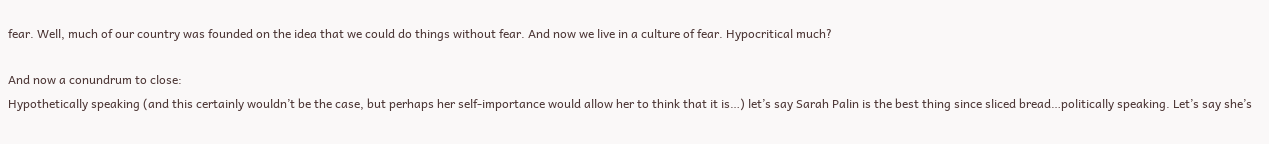fear. Well, much of our country was founded on the idea that we could do things without fear. And now we live in a culture of fear. Hypocritical much?

And now a conundrum to close:
Hypothetically speaking (and this certainly wouldn’t be the case, but perhaps her self-importance would allow her to think that it is…) let’s say Sarah Palin is the best thing since sliced bread…politically speaking. Let’s say she’s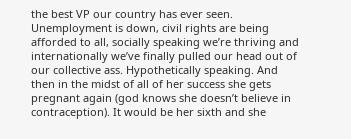the best VP our country has ever seen. Unemployment is down, civil rights are being afforded to all, socially speaking we’re thriving and internationally we’ve finally pulled our head out of our collective ass. Hypothetically speaking. And then in the midst of all of her success she gets pregnant again (god knows she doesn’t believe in contraception). It would be her sixth and she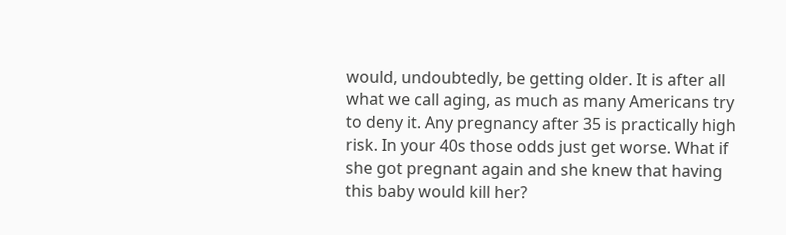would, undoubtedly, be getting older. It is after all what we call aging, as much as many Americans try to deny it. Any pregnancy after 35 is practically high risk. In your 40s those odds just get worse. What if she got pregnant again and she knew that having this baby would kill her?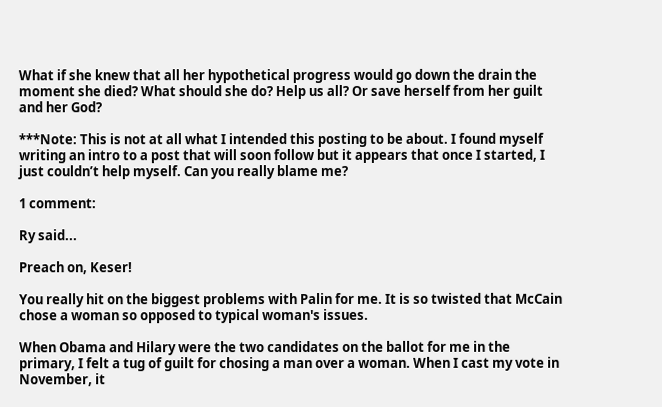What if she knew that all her hypothetical progress would go down the drain the moment she died? What should she do? Help us all? Or save herself from her guilt and her God?

***Note: This is not at all what I intended this posting to be about. I found myself writing an intro to a post that will soon follow but it appears that once I started, I just couldn’t help myself. Can you really blame me?

1 comment:

Ry said...

Preach on, Keser!

You really hit on the biggest problems with Palin for me. It is so twisted that McCain chose a woman so opposed to typical woman's issues.

When Obama and Hilary were the two candidates on the ballot for me in the primary, I felt a tug of guilt for chosing a man over a woman. When I cast my vote in November, it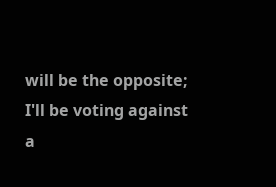will be the opposite; I'll be voting against a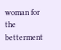woman for the betterment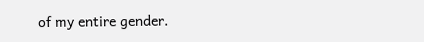of my entire gender.